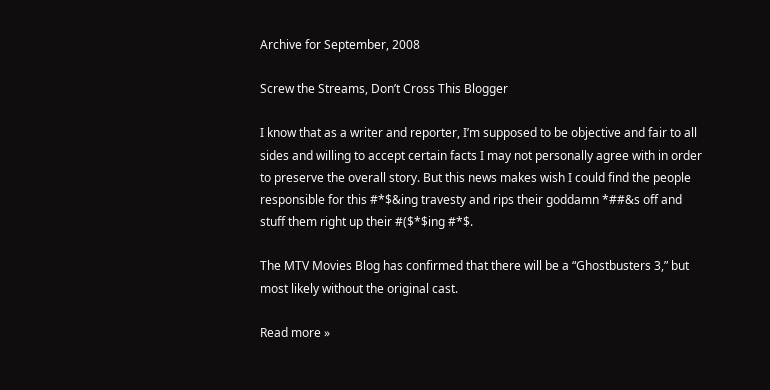Archive for September, 2008

Screw the Streams, Don’t Cross This Blogger

I know that as a writer and reporter, I’m supposed to be objective and fair to all sides and willing to accept certain facts I may not personally agree with in order to preserve the overall story. But this news makes wish I could find the people responsible for this #*$&ing travesty and rips their goddamn *##&s off and stuff them right up their #($*$ing #*$.

The MTV Movies Blog has confirmed that there will be a “Ghostbusters 3,” but most likely without the original cast.

Read more »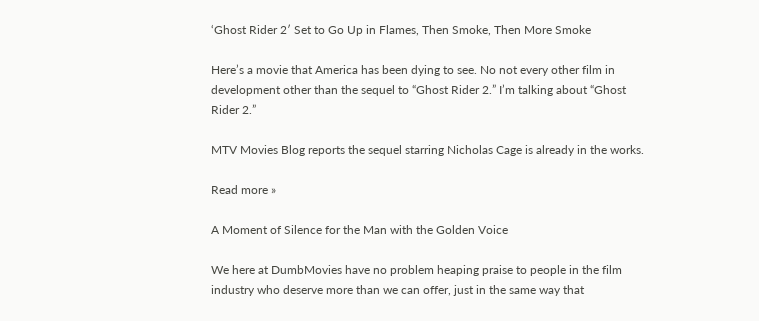‘Ghost Rider 2′ Set to Go Up in Flames, Then Smoke, Then More Smoke

Here’s a movie that America has been dying to see. No not every other film in development other than the sequel to “Ghost Rider 2.” I’m talking about “Ghost Rider 2.”

MTV Movies Blog reports the sequel starring Nicholas Cage is already in the works.

Read more »

A Moment of Silence for the Man with the Golden Voice

We here at DumbMovies have no problem heaping praise to people in the film industry who deserve more than we can offer, just in the same way that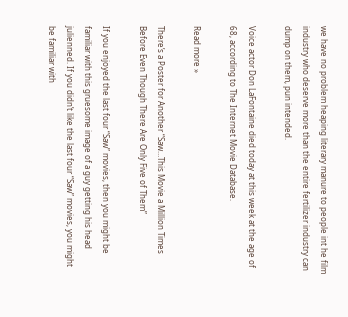we have no problem heaping literary manure to people int he film industry who deserve more than the entire fertilizer industry can dump on them, pun intended.

Voice actor Don LaFontaine died today at this week at the age of 68, according to The Internet Movie Database.

Read more »

There’s a Poster for Another “Saw…This Movie a Million Times Before Even Though There Are Only Five of Them”

If you enjoyed the last four “Saw” movies, then you might be familiar with this gruesome image of a guy getting his head julienned. If you didn’t like the last four “Saw” movies, you might be familiar with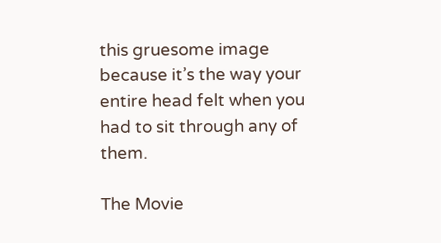this gruesome image because it’s the way your entire head felt when you had to sit through any of them.

The Movie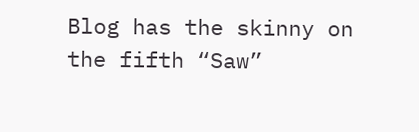Blog has the skinny on the fifth “Saw”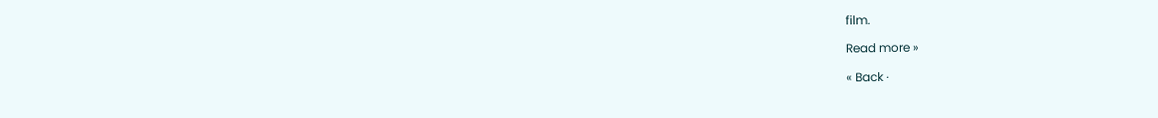film.

Read more »

« Back ·